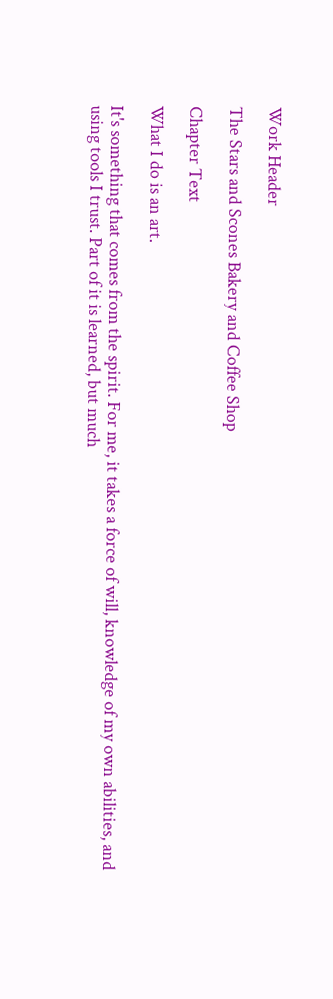Work Header

The Stars and Scones Bakery and Coffee Shop

Chapter Text

What I do is an art.

It's something that comes from the spirit. For me, it takes a force of will, knowledge of my own abilities, and using tools I trust. Part of it is learned, but much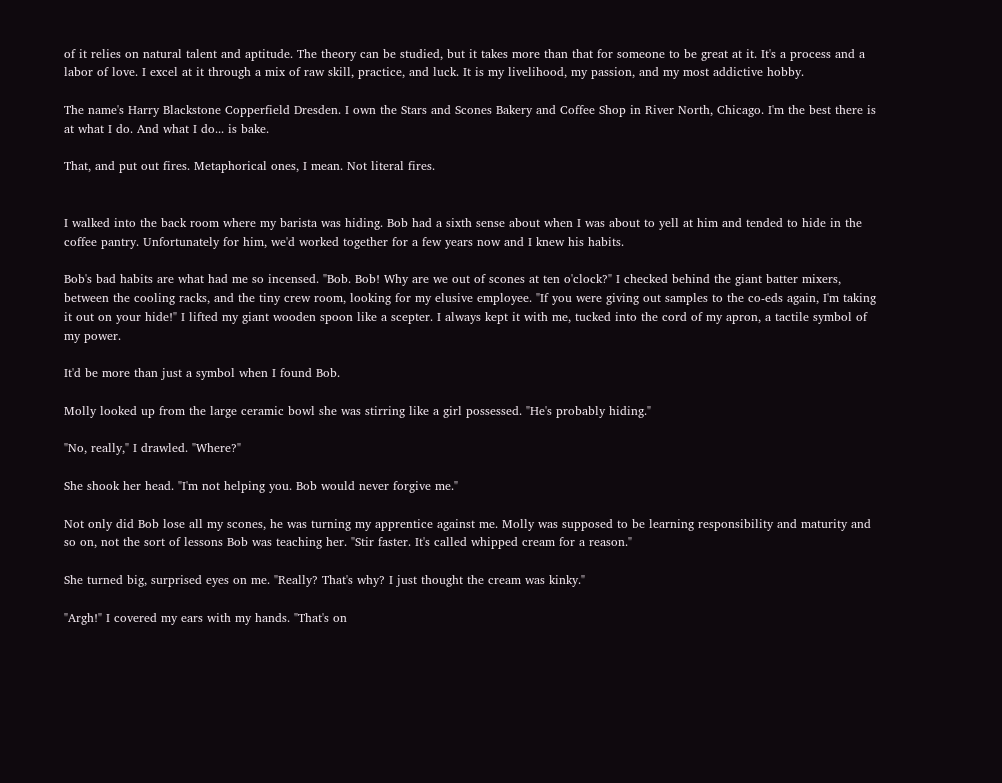of it relies on natural talent and aptitude. The theory can be studied, but it takes more than that for someone to be great at it. It's a process and a labor of love. I excel at it through a mix of raw skill, practice, and luck. It is my livelihood, my passion, and my most addictive hobby.

The name's Harry Blackstone Copperfield Dresden. I own the Stars and Scones Bakery and Coffee Shop in River North, Chicago. I'm the best there is at what I do. And what I do... is bake.

That, and put out fires. Metaphorical ones, I mean. Not literal fires.


I walked into the back room where my barista was hiding. Bob had a sixth sense about when I was about to yell at him and tended to hide in the coffee pantry. Unfortunately for him, we'd worked together for a few years now and I knew his habits.

Bob's bad habits are what had me so incensed. "Bob. Bob! Why are we out of scones at ten o'clock?" I checked behind the giant batter mixers, between the cooling racks, and the tiny crew room, looking for my elusive employee. "If you were giving out samples to the co-eds again, I'm taking it out on your hide!" I lifted my giant wooden spoon like a scepter. I always kept it with me, tucked into the cord of my apron, a tactile symbol of my power.

It'd be more than just a symbol when I found Bob.

Molly looked up from the large ceramic bowl she was stirring like a girl possessed. "He's probably hiding."

"No, really," I drawled. "Where?"

She shook her head. "I'm not helping you. Bob would never forgive me."

Not only did Bob lose all my scones, he was turning my apprentice against me. Molly was supposed to be learning responsibility and maturity and so on, not the sort of lessons Bob was teaching her. "Stir faster. It's called whipped cream for a reason."

She turned big, surprised eyes on me. "Really? That's why? I just thought the cream was kinky."

"Argh!" I covered my ears with my hands. "That's on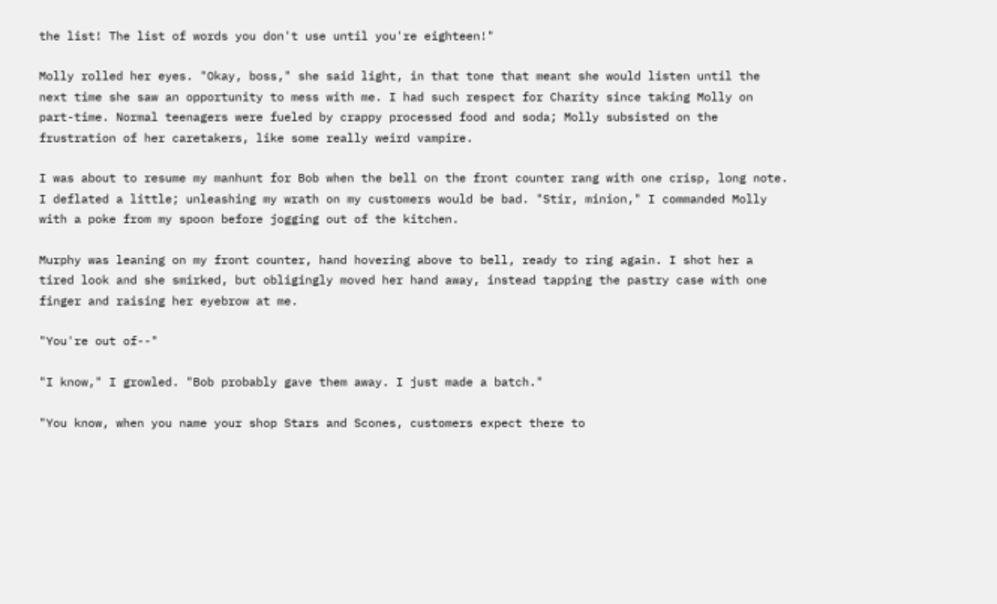the list! The list of words you don't use until you're eighteen!"

Molly rolled her eyes. "Okay, boss," she said light, in that tone that meant she would listen until the next time she saw an opportunity to mess with me. I had such respect for Charity since taking Molly on part-time. Normal teenagers were fueled by crappy processed food and soda; Molly subsisted on the frustration of her caretakers, like some really weird vampire.

I was about to resume my manhunt for Bob when the bell on the front counter rang with one crisp, long note. I deflated a little; unleashing my wrath on my customers would be bad. "Stir, minion," I commanded Molly with a poke from my spoon before jogging out of the kitchen.

Murphy was leaning on my front counter, hand hovering above to bell, ready to ring again. I shot her a tired look and she smirked, but obligingly moved her hand away, instead tapping the pastry case with one finger and raising her eyebrow at me.

"You're out of--"

"I know," I growled. "Bob probably gave them away. I just made a batch."

"You know, when you name your shop Stars and Scones, customers expect there to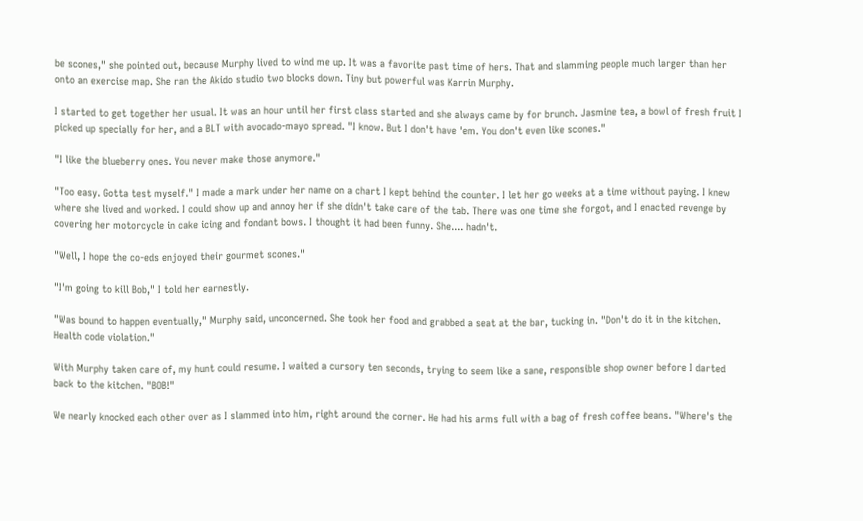be scones," she pointed out, because Murphy lived to wind me up. It was a favorite past time of hers. That and slamming people much larger than her onto an exercise map. She ran the Akido studio two blocks down. Tiny but powerful was Karrin Murphy.

I started to get together her usual. It was an hour until her first class started and she always came by for brunch. Jasmine tea, a bowl of fresh fruit I picked up specially for her, and a BLT with avocado-mayo spread. "I know. But I don't have 'em. You don't even like scones."

"I like the blueberry ones. You never make those anymore."

"Too easy. Gotta test myself." I made a mark under her name on a chart I kept behind the counter. I let her go weeks at a time without paying. I knew where she lived and worked. I could show up and annoy her if she didn't take care of the tab. There was one time she forgot, and I enacted revenge by covering her motorcycle in cake icing and fondant bows. I thought it had been funny. She.... hadn't.

"Well, I hope the co-eds enjoyed their gourmet scones."

"I'm going to kill Bob," I told her earnestly.

"Was bound to happen eventually," Murphy said, unconcerned. She took her food and grabbed a seat at the bar, tucking in. "Don't do it in the kitchen. Health code violation."

With Murphy taken care of, my hunt could resume. I waited a cursory ten seconds, trying to seem like a sane, responsible shop owner before I darted back to the kitchen. "BOB!"

We nearly knocked each other over as I slammed into him, right around the corner. He had his arms full with a bag of fresh coffee beans. "Where's the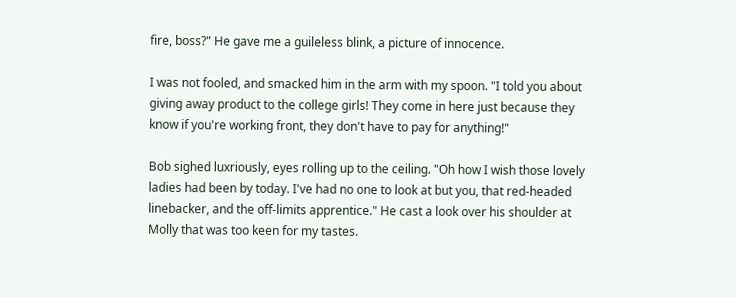fire, boss?" He gave me a guileless blink, a picture of innocence.

I was not fooled, and smacked him in the arm with my spoon. "I told you about giving away product to the college girls! They come in here just because they know if you're working front, they don't have to pay for anything!"

Bob sighed luxriously, eyes rolling up to the ceiling. "Oh how I wish those lovely ladies had been by today. I've had no one to look at but you, that red-headed linebacker, and the off-limits apprentice." He cast a look over his shoulder at Molly that was too keen for my tastes.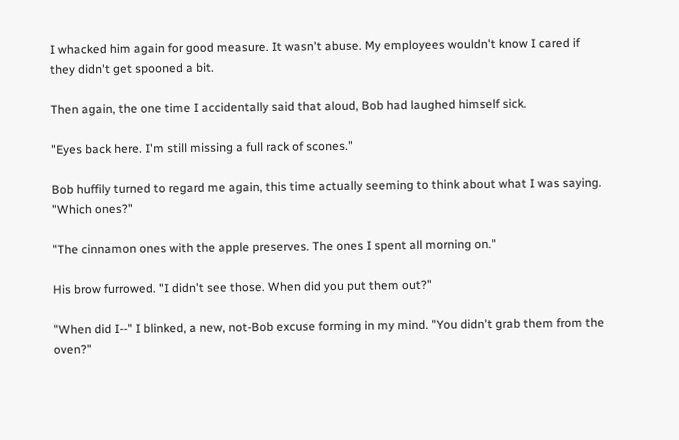I whacked him again for good measure. It wasn't abuse. My employees wouldn't know I cared if they didn't get spooned a bit.

Then again, the one time I accidentally said that aloud, Bob had laughed himself sick.

"Eyes back here. I'm still missing a full rack of scones."

Bob huffily turned to regard me again, this time actually seeming to think about what I was saying. "Which ones?"

"The cinnamon ones with the apple preserves. The ones I spent all morning on."

His brow furrowed. "I didn't see those. When did you put them out?"

"When did I--" I blinked, a new, not-Bob excuse forming in my mind. "You didn't grab them from the oven?"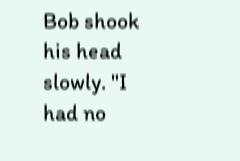Bob shook his head slowly. "I had no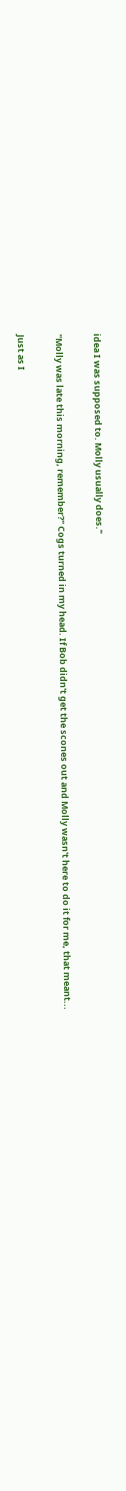idea I was supposed to. Molly usually does."

"Molly was late this morning, remember?" Cogs turned in my head. If Bob didn't get the scones out and Molly wasn't here to do it for me, that meant...

Just as I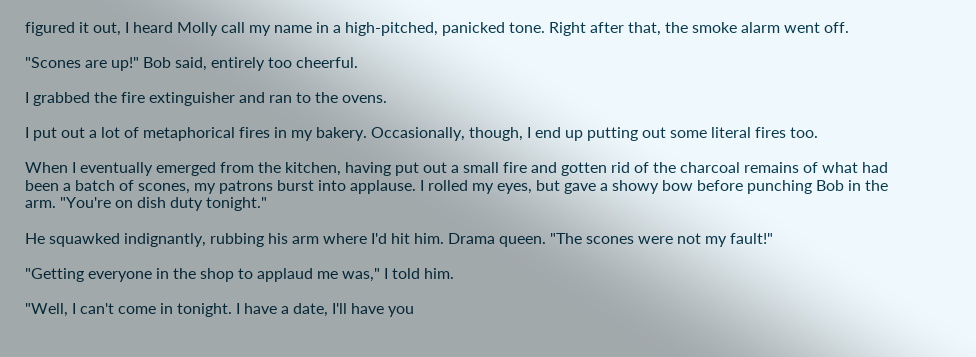figured it out, I heard Molly call my name in a high-pitched, panicked tone. Right after that, the smoke alarm went off.

"Scones are up!" Bob said, entirely too cheerful.

I grabbed the fire extinguisher and ran to the ovens.

I put out a lot of metaphorical fires in my bakery. Occasionally, though, I end up putting out some literal fires too.

When I eventually emerged from the kitchen, having put out a small fire and gotten rid of the charcoal remains of what had been a batch of scones, my patrons burst into applause. I rolled my eyes, but gave a showy bow before punching Bob in the arm. "You're on dish duty tonight."

He squawked indignantly, rubbing his arm where I'd hit him. Drama queen. "The scones were not my fault!"

"Getting everyone in the shop to applaud me was," I told him.

"Well, I can't come in tonight. I have a date, I'll have you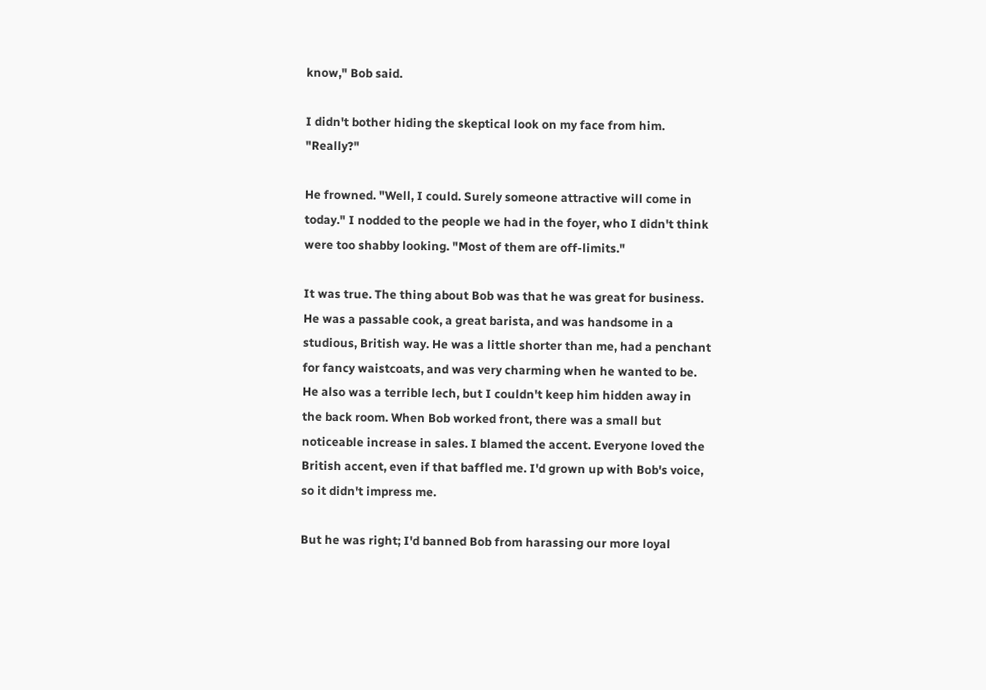know," Bob said.

I didn't bother hiding the skeptical look on my face from him. "Really?"

He frowned. "Well, I could. Surely someone attractive will come in today." I nodded to the people we had in the foyer, who I didn't think were too shabby looking. "Most of them are off-limits."

It was true. The thing about Bob was that he was great for business. He was a passable cook, a great barista, and was handsome in a studious, British way. He was a little shorter than me, had a penchant for fancy waistcoats, and was very charming when he wanted to be. He also was a terrible lech, but I couldn't keep him hidden away in the back room. When Bob worked front, there was a small but noticeable increase in sales. I blamed the accent. Everyone loved the British accent, even if that baffled me. I'd grown up with Bob's voice, so it didn't impress me.

But he was right; I'd banned Bob from harassing our more loyal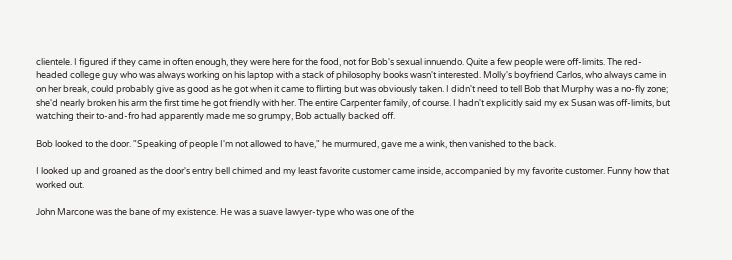clientele. I figured if they came in often enough, they were here for the food, not for Bob's sexual innuendo. Quite a few people were off-limits. The red-headed college guy who was always working on his laptop with a stack of philosophy books wasn't interested. Molly's boyfriend Carlos, who always came in on her break, could probably give as good as he got when it came to flirting but was obviously taken. I didn't need to tell Bob that Murphy was a no-fly zone; she'd nearly broken his arm the first time he got friendly with her. The entire Carpenter family, of course. I hadn't explicitly said my ex Susan was off-limits, but watching their to-and-fro had apparently made me so grumpy, Bob actually backed off.

Bob looked to the door. "Speaking of people I'm not allowed to have," he murmured, gave me a wink, then vanished to the back.

I looked up and groaned as the door's entry bell chimed and my least favorite customer came inside, accompanied by my favorite customer. Funny how that worked out.

John Marcone was the bane of my existence. He was a suave lawyer-type who was one of the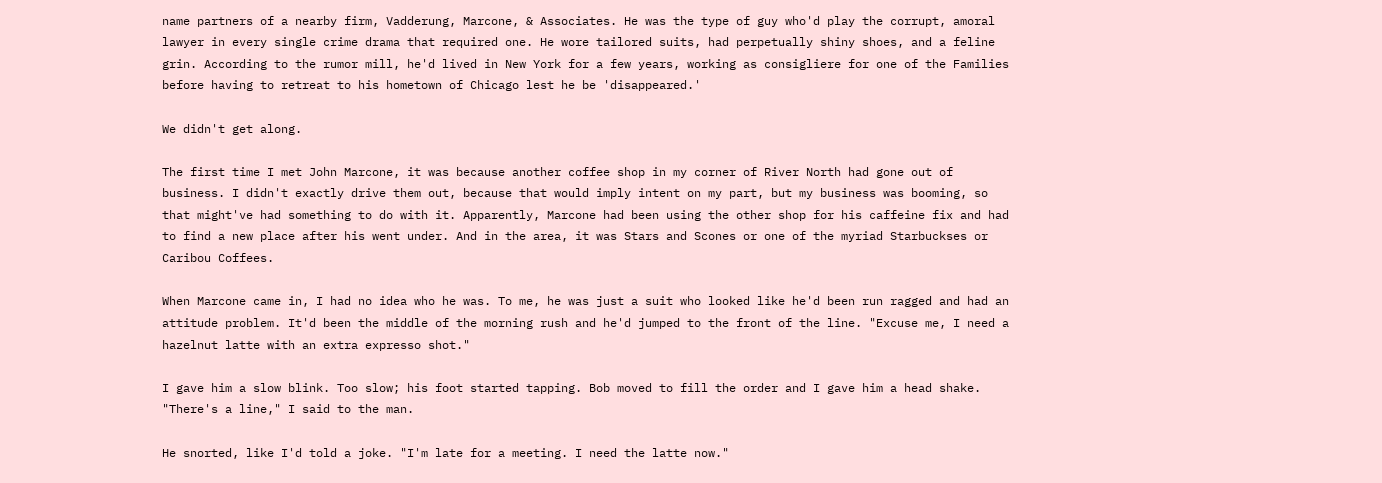name partners of a nearby firm, Vadderung, Marcone, & Associates. He was the type of guy who'd play the corrupt, amoral lawyer in every single crime drama that required one. He wore tailored suits, had perpetually shiny shoes, and a feline grin. According to the rumor mill, he'd lived in New York for a few years, working as consigliere for one of the Families before having to retreat to his hometown of Chicago lest he be 'disappeared.'

We didn't get along.

The first time I met John Marcone, it was because another coffee shop in my corner of River North had gone out of business. I didn't exactly drive them out, because that would imply intent on my part, but my business was booming, so that might've had something to do with it. Apparently, Marcone had been using the other shop for his caffeine fix and had to find a new place after his went under. And in the area, it was Stars and Scones or one of the myriad Starbuckses or Caribou Coffees.

When Marcone came in, I had no idea who he was. To me, he was just a suit who looked like he'd been run ragged and had an attitude problem. It'd been the middle of the morning rush and he'd jumped to the front of the line. "Excuse me, I need a hazelnut latte with an extra expresso shot."

I gave him a slow blink. Too slow; his foot started tapping. Bob moved to fill the order and I gave him a head shake. "There's a line," I said to the man.

He snorted, like I'd told a joke. "I'm late for a meeting. I need the latte now."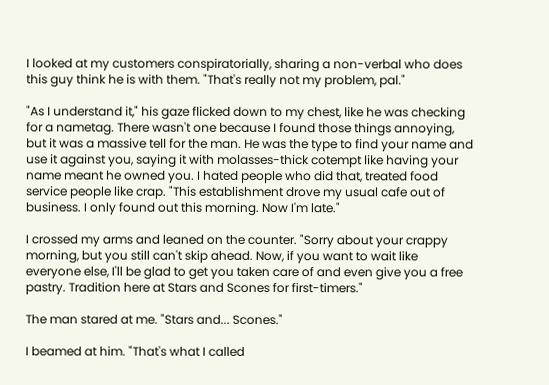I looked at my customers conspiratorially, sharing a non-verbal who does this guy think he is with them. "That's really not my problem, pal."

"As I understand it," his gaze flicked down to my chest, like he was checking for a nametag. There wasn't one because I found those things annoying, but it was a massive tell for the man. He was the type to find your name and use it against you, saying it with molasses-thick cotempt like having your name meant he owned you. I hated people who did that, treated food service people like crap. "This establishment drove my usual cafe out of business. I only found out this morning. Now I'm late."

I crossed my arms and leaned on the counter. "Sorry about your crappy morning, but you still can't skip ahead. Now, if you want to wait like everyone else, I'll be glad to get you taken care of and even give you a free pastry. Tradition here at Stars and Scones for first-timers."

The man stared at me. "Stars and... Scones."

I beamed at him. "That's what I called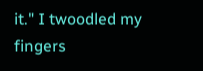it." I twoodled my fingers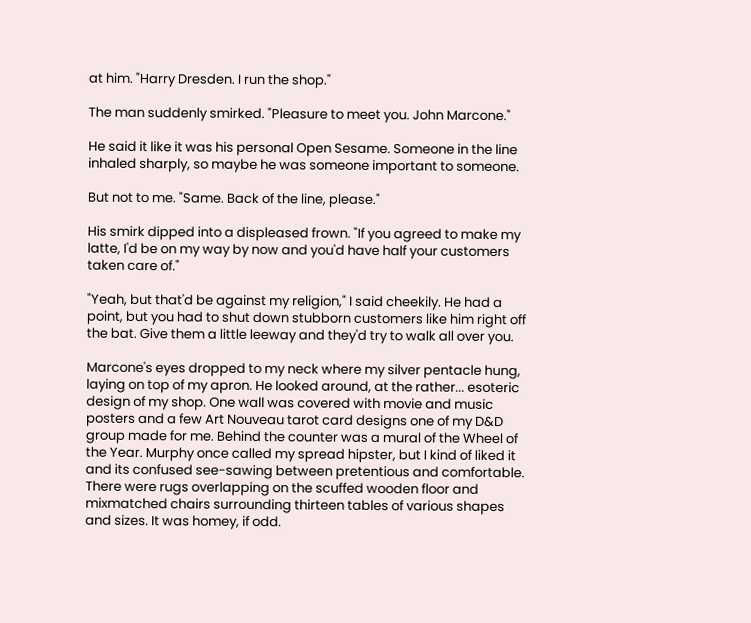at him. "Harry Dresden. I run the shop."

The man suddenly smirked. "Pleasure to meet you. John Marcone."

He said it like it was his personal Open Sesame. Someone in the line inhaled sharply, so maybe he was someone important to someone.

But not to me. "Same. Back of the line, please."

His smirk dipped into a displeased frown. "If you agreed to make my latte, I'd be on my way by now and you'd have half your customers taken care of."

"Yeah, but that'd be against my religion," I said cheekily. He had a point, but you had to shut down stubborn customers like him right off the bat. Give them a little leeway and they'd try to walk all over you.

Marcone's eyes dropped to my neck where my silver pentacle hung, laying on top of my apron. He looked around, at the rather... esoteric design of my shop. One wall was covered with movie and music posters and a few Art Nouveau tarot card designs one of my D&D group made for me. Behind the counter was a mural of the Wheel of the Year. Murphy once called my spread hipster, but I kind of liked it and its confused see-sawing between pretentious and comfortable. There were rugs overlapping on the scuffed wooden floor and mixmatched chairs surrounding thirteen tables of various shapes and sizes. It was homey, if odd.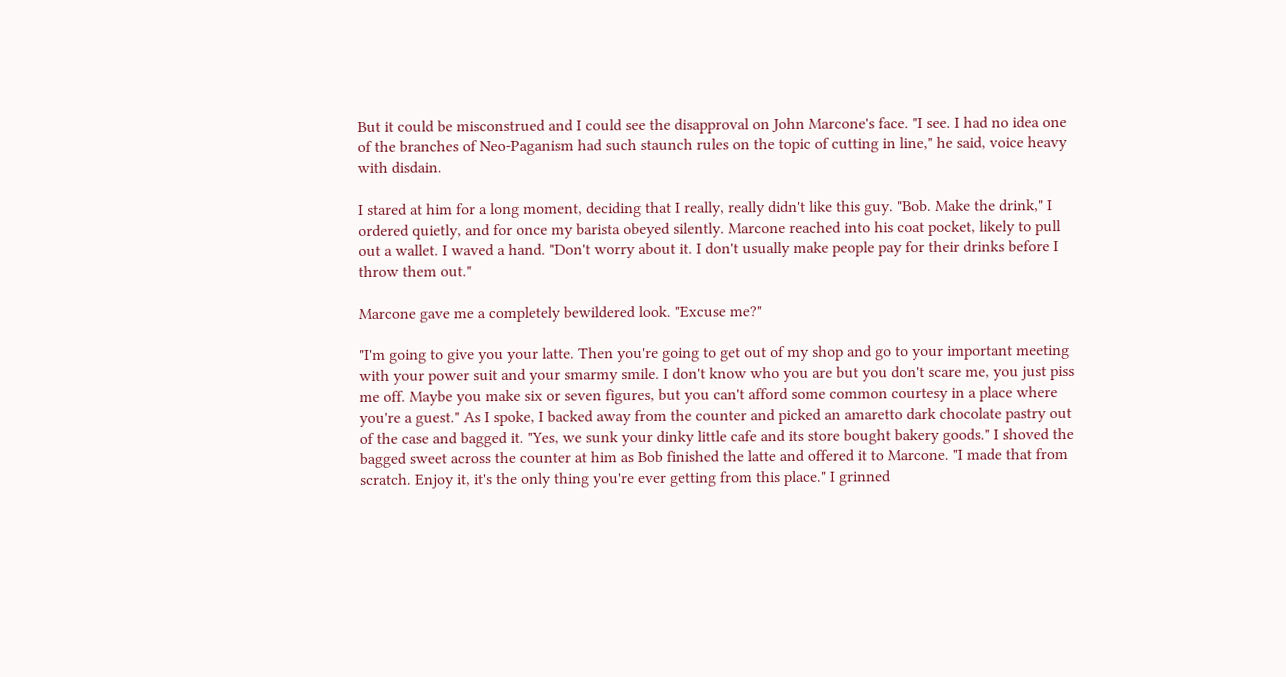But it could be misconstrued and I could see the disapproval on John Marcone's face. "I see. I had no idea one of the branches of Neo-Paganism had such staunch rules on the topic of cutting in line," he said, voice heavy with disdain.

I stared at him for a long moment, deciding that I really, really didn't like this guy. "Bob. Make the drink," I ordered quietly, and for once my barista obeyed silently. Marcone reached into his coat pocket, likely to pull out a wallet. I waved a hand. "Don't worry about it. I don't usually make people pay for their drinks before I throw them out."

Marcone gave me a completely bewildered look. "Excuse me?"

"I'm going to give you your latte. Then you're going to get out of my shop and go to your important meeting with your power suit and your smarmy smile. I don't know who you are but you don't scare me, you just piss me off. Maybe you make six or seven figures, but you can't afford some common courtesy in a place where you're a guest." As I spoke, I backed away from the counter and picked an amaretto dark chocolate pastry out of the case and bagged it. "Yes, we sunk your dinky little cafe and its store bought bakery goods." I shoved the bagged sweet across the counter at him as Bob finished the latte and offered it to Marcone. "I made that from scratch. Enjoy it, it's the only thing you're ever getting from this place." I grinned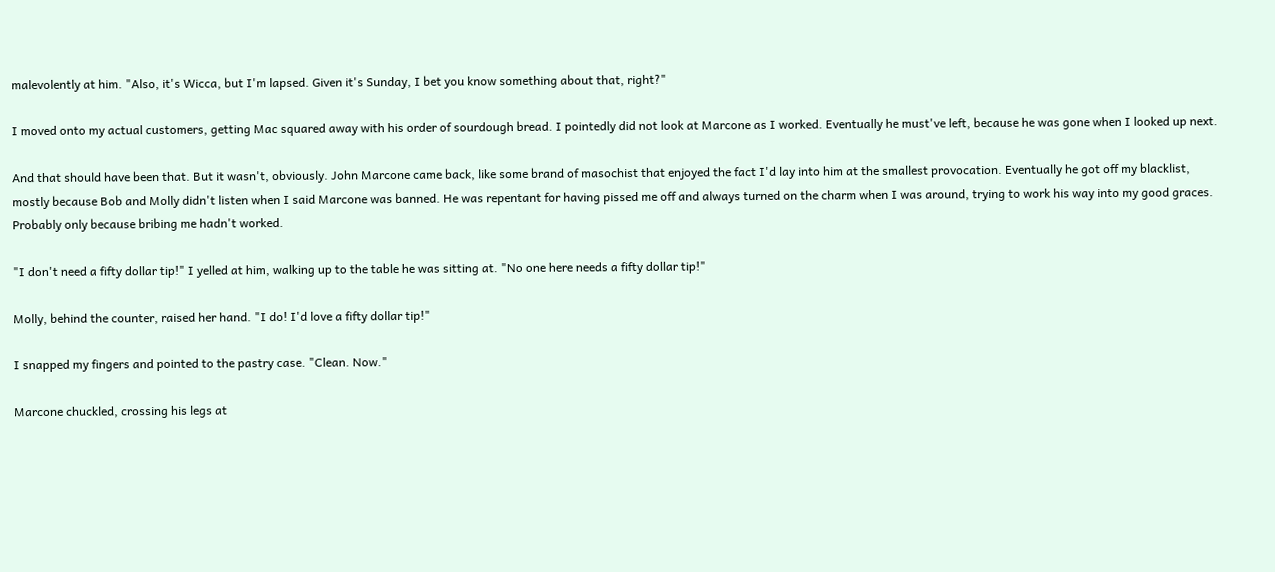malevolently at him. "Also, it's Wicca, but I'm lapsed. Given it's Sunday, I bet you know something about that, right?"

I moved onto my actual customers, getting Mac squared away with his order of sourdough bread. I pointedly did not look at Marcone as I worked. Eventually he must've left, because he was gone when I looked up next.

And that should have been that. But it wasn't, obviously. John Marcone came back, like some brand of masochist that enjoyed the fact I'd lay into him at the smallest provocation. Eventually he got off my blacklist, mostly because Bob and Molly didn't listen when I said Marcone was banned. He was repentant for having pissed me off and always turned on the charm when I was around, trying to work his way into my good graces. Probably only because bribing me hadn't worked.

"I don't need a fifty dollar tip!" I yelled at him, walking up to the table he was sitting at. "No one here needs a fifty dollar tip!"

Molly, behind the counter, raised her hand. "I do! I'd love a fifty dollar tip!"

I snapped my fingers and pointed to the pastry case. "Clean. Now."

Marcone chuckled, crossing his legs at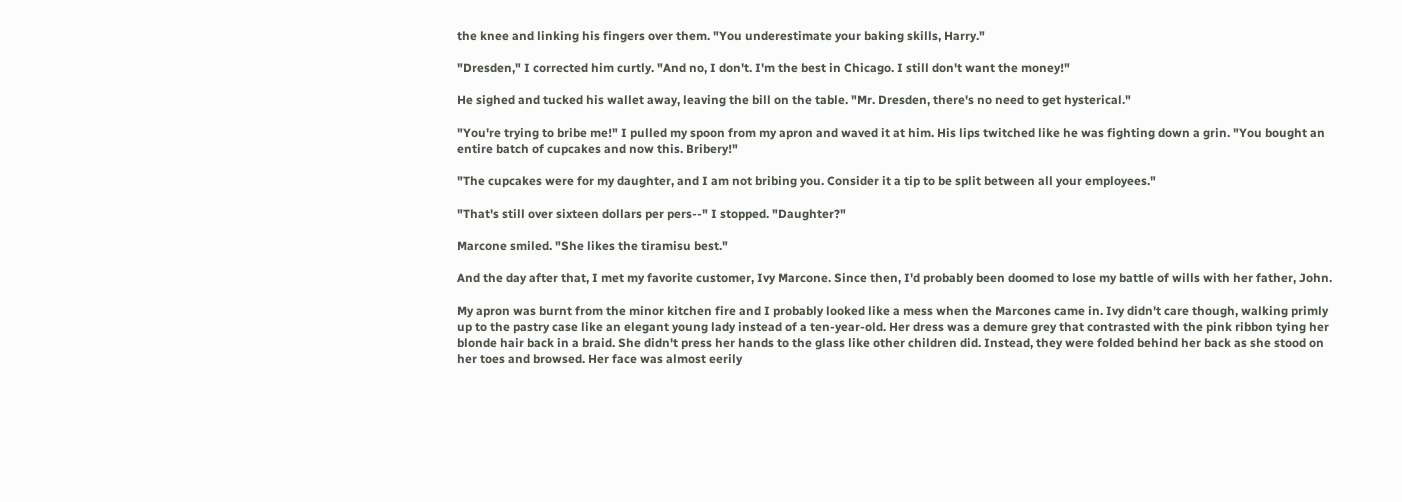the knee and linking his fingers over them. "You underestimate your baking skills, Harry."

"Dresden," I corrected him curtly. "And no, I don't. I'm the best in Chicago. I still don't want the money!"

He sighed and tucked his wallet away, leaving the bill on the table. "Mr. Dresden, there's no need to get hysterical."

"You're trying to bribe me!" I pulled my spoon from my apron and waved it at him. His lips twitched like he was fighting down a grin. "You bought an entire batch of cupcakes and now this. Bribery!"

"The cupcakes were for my daughter, and I am not bribing you. Consider it a tip to be split between all your employees."

"That's still over sixteen dollars per pers--" I stopped. "Daughter?"

Marcone smiled. "She likes the tiramisu best."

And the day after that, I met my favorite customer, Ivy Marcone. Since then, I'd probably been doomed to lose my battle of wills with her father, John.

My apron was burnt from the minor kitchen fire and I probably looked like a mess when the Marcones came in. Ivy didn't care though, walking primly up to the pastry case like an elegant young lady instead of a ten-year-old. Her dress was a demure grey that contrasted with the pink ribbon tying her blonde hair back in a braid. She didn't press her hands to the glass like other children did. Instead, they were folded behind her back as she stood on her toes and browsed. Her face was almost eerily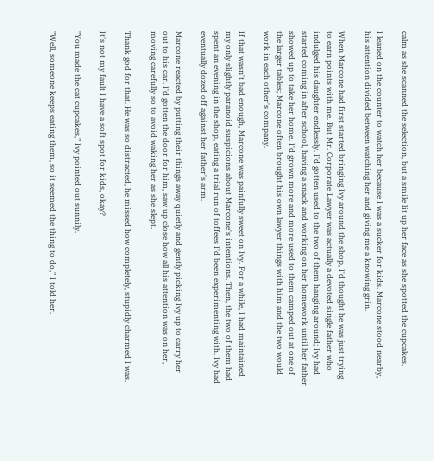calm as she scanned the selection, but a smile lit up her face as she spotted the cupcakes.

I leaned on the counter to watch her because I was a sucker for kids. Marcone stood nearby, his attention divided between watching her and giving me a knowing grin.

When Marcone had first started bringing Ivy around the shop, I'd thought he was just trying to earn points with me. But Mr. Corporate Lawyer was actually a devoted single father who indulged his daughter endlessly. I'd gotten used to the two of them hanging around; Ivy had started coming in after school, having a snack and working on her homework until her father showed up to take her home. I'd grown more and more used to them camped out at one of the larger tables; Marcone often brought his own lawyer things with him and the two would work in each other's company.

If that wasn't bad enough, Marcone was painfully sweet on Ivy. For a while, I had maintained my only slightly paranoid suspicions about Marcone's intentions. Then, the two of them had spent an evening in the shop, eating a trial run of toffees I'd been experimenting with. Ivy had eventually dozed off against her father's arm.

Marcone reacted by putting their things away quietly and gently picking Ivy up to carry her out to his car. I'd gotten the door for him, saw up close how all his attention was on her, moving carefully so to avoid waking her as she slept.

Thank god for that. He was so distracted, he missed how completely, stupidly charmed I was.

It's not my fault I have a soft spot for kids, okay?

"You made the cat cupcakes," Ivy pointed out sunnily.

"Well, someone keeps eating them, so it seemed the thing to do," I told her.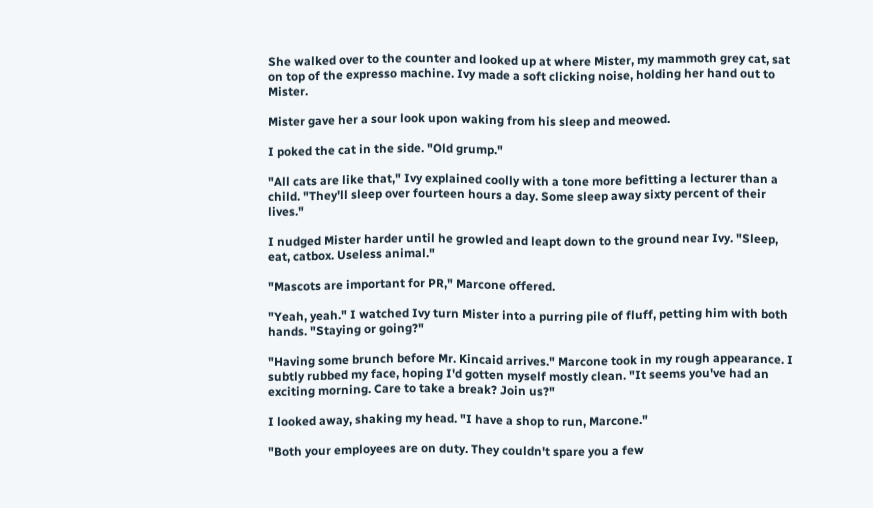She walked over to the counter and looked up at where Mister, my mammoth grey cat, sat on top of the expresso machine. Ivy made a soft clicking noise, holding her hand out to Mister.

Mister gave her a sour look upon waking from his sleep and meowed.

I poked the cat in the side. "Old grump."

"All cats are like that," Ivy explained coolly with a tone more befitting a lecturer than a child. "They'll sleep over fourteen hours a day. Some sleep away sixty percent of their lives."

I nudged Mister harder until he growled and leapt down to the ground near Ivy. "Sleep, eat, catbox. Useless animal."

"Mascots are important for PR," Marcone offered.

"Yeah, yeah." I watched Ivy turn Mister into a purring pile of fluff, petting him with both hands. "Staying or going?"

"Having some brunch before Mr. Kincaid arrives." Marcone took in my rough appearance. I subtly rubbed my face, hoping I'd gotten myself mostly clean. "It seems you've had an exciting morning. Care to take a break? Join us?"

I looked away, shaking my head. "I have a shop to run, Marcone."

"Both your employees are on duty. They couldn't spare you a few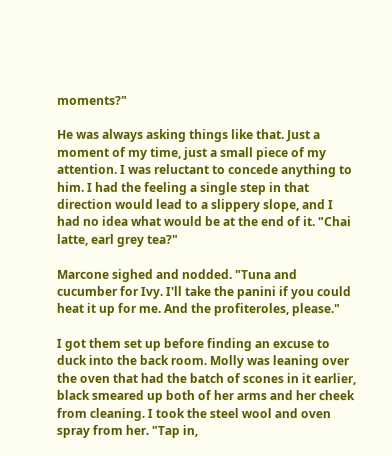moments?"

He was always asking things like that. Just a moment of my time, just a small piece of my attention. I was reluctant to concede anything to him. I had the feeling a single step in that direction would lead to a slippery slope, and I had no idea what would be at the end of it. "Chai latte, earl grey tea?"

Marcone sighed and nodded. "Tuna and cucumber for Ivy. I'll take the panini if you could heat it up for me. And the profiteroles, please."

I got them set up before finding an excuse to duck into the back room. Molly was leaning over the oven that had the batch of scones in it earlier, black smeared up both of her arms and her cheek from cleaning. I took the steel wool and oven spray from her. "Tap in,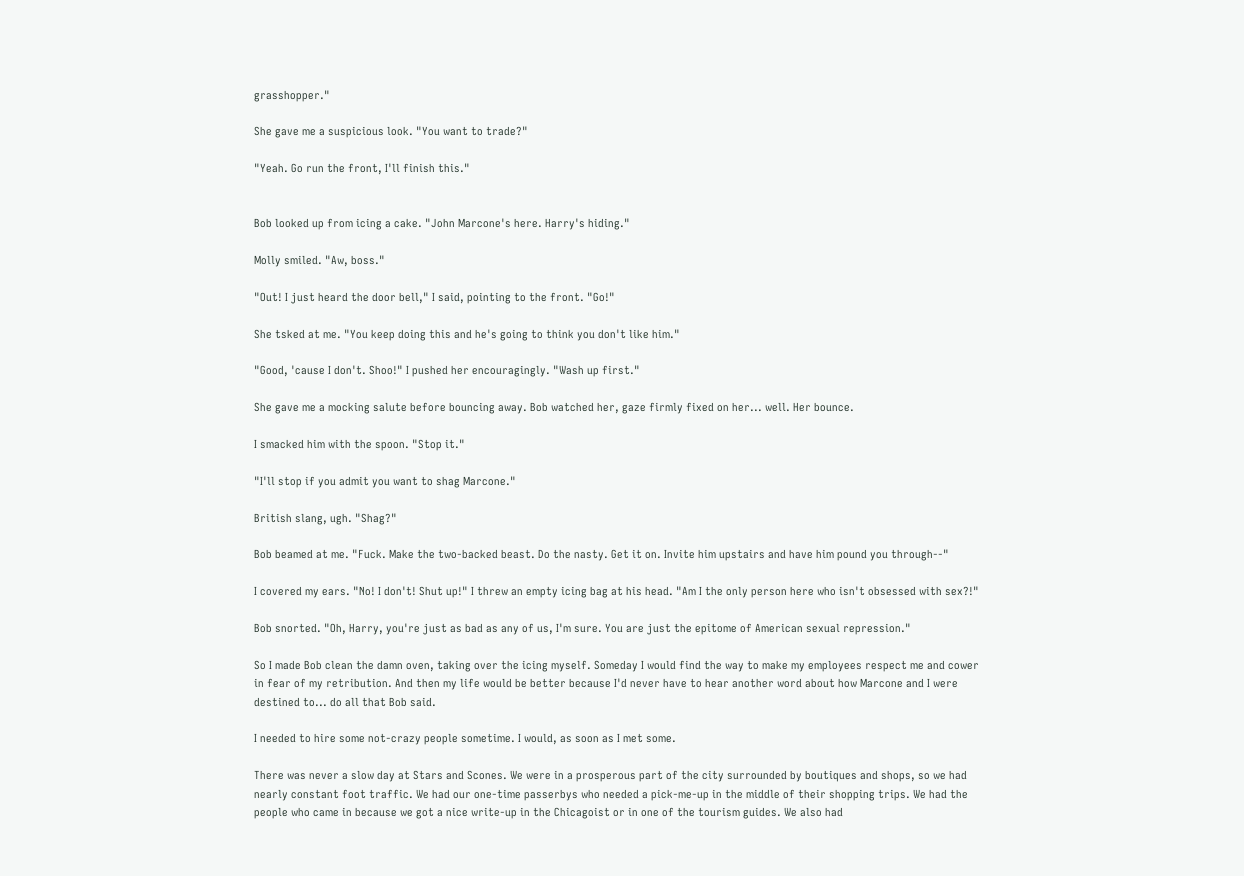grasshopper."

She gave me a suspicious look. "You want to trade?"

"Yeah. Go run the front, I'll finish this."


Bob looked up from icing a cake. "John Marcone's here. Harry's hiding."

Molly smiled. "Aw, boss."

"Out! I just heard the door bell," I said, pointing to the front. "Go!"

She tsked at me. "You keep doing this and he's going to think you don't like him."

"Good, 'cause I don't. Shoo!" I pushed her encouragingly. "Wash up first."

She gave me a mocking salute before bouncing away. Bob watched her, gaze firmly fixed on her... well. Her bounce.

I smacked him with the spoon. "Stop it."

"I'll stop if you admit you want to shag Marcone."

British slang, ugh. "Shag?"

Bob beamed at me. "Fuck. Make the two-backed beast. Do the nasty. Get it on. Invite him upstairs and have him pound you through--"

I covered my ears. "No! I don't! Shut up!" I threw an empty icing bag at his head. "Am I the only person here who isn't obsessed with sex?!"

Bob snorted. "Oh, Harry, you're just as bad as any of us, I'm sure. You are just the epitome of American sexual repression."

So I made Bob clean the damn oven, taking over the icing myself. Someday I would find the way to make my employees respect me and cower in fear of my retribution. And then my life would be better because I'd never have to hear another word about how Marcone and I were destined to... do all that Bob said.

I needed to hire some not-crazy people sometime. I would, as soon as I met some.

There was never a slow day at Stars and Scones. We were in a prosperous part of the city surrounded by boutiques and shops, so we had nearly constant foot traffic. We had our one-time passerbys who needed a pick-me-up in the middle of their shopping trips. We had the people who came in because we got a nice write-up in the Chicagoist or in one of the tourism guides. We also had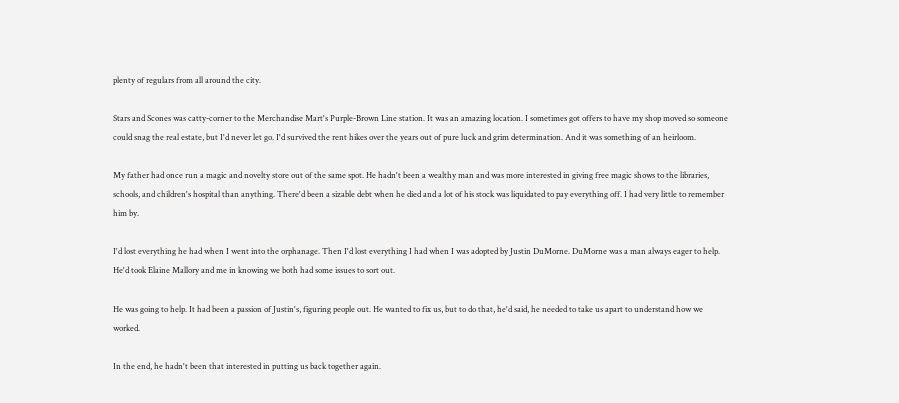plenty of regulars from all around the city.

Stars and Scones was catty-corner to the Merchandise Mart's Purple-Brown Line station. It was an amazing location. I sometimes got offers to have my shop moved so someone could snag the real estate, but I'd never let go. I'd survived the rent hikes over the years out of pure luck and grim determination. And it was something of an heirloom.

My father had once run a magic and novelty store out of the same spot. He hadn't been a wealthy man and was more interested in giving free magic shows to the libraries, schools, and children's hospital than anything. There'd been a sizable debt when he died and a lot of his stock was liquidated to pay everything off. I had very little to remember him by.

I'd lost everything he had when I went into the orphanage. Then I'd lost everything I had when I was adopted by Justin DuMorne. DuMorne was a man always eager to help. He'd took Elaine Mallory and me in knowing we both had some issues to sort out.

He was going to help. It had been a passion of Justin's, figuring people out. He wanted to fix us, but to do that, he'd said, he needed to take us apart to understand how we worked.

In the end, he hadn't been that interested in putting us back together again.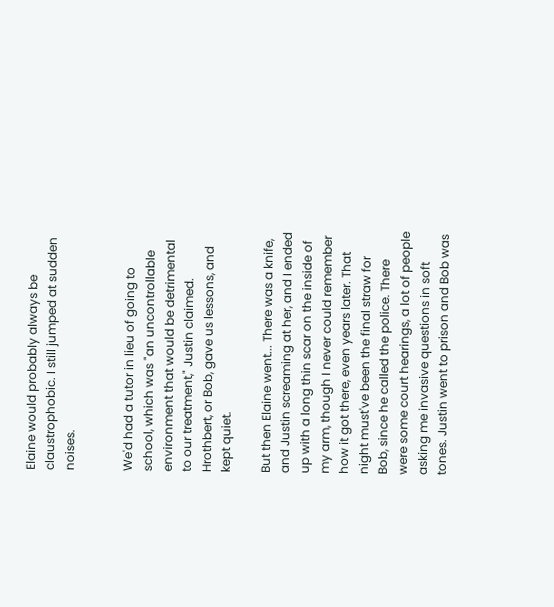Elaine would probably always be claustrophobic. I still jumped at sudden noises.


We'd had a tutor in lieu of going to school, which was "an uncontrollable environment that would be detrimental to our treatment," Justin claimed. Hrothbert, or Bob, gave us lessons, and kept quiet.

But then Elaine went... There was a knife, and Justin screaming at her, and I ended up with a long thin scar on the inside of my arm, though I never could remember how it got there, even years later. That night must've been the final straw for Bob, since he called the police. There were some court hearings, a lot of people asking me invasive questions in soft tones. Justin went to prison and Bob was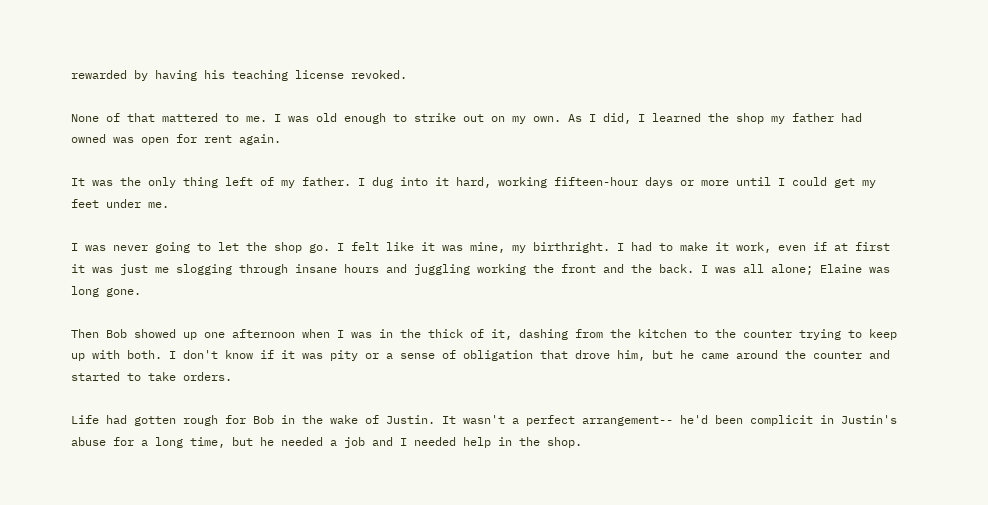rewarded by having his teaching license revoked.

None of that mattered to me. I was old enough to strike out on my own. As I did, I learned the shop my father had owned was open for rent again.

It was the only thing left of my father. I dug into it hard, working fifteen-hour days or more until I could get my feet under me.

I was never going to let the shop go. I felt like it was mine, my birthright. I had to make it work, even if at first it was just me slogging through insane hours and juggling working the front and the back. I was all alone; Elaine was long gone.

Then Bob showed up one afternoon when I was in the thick of it, dashing from the kitchen to the counter trying to keep up with both. I don't know if it was pity or a sense of obligation that drove him, but he came around the counter and started to take orders.

Life had gotten rough for Bob in the wake of Justin. It wasn't a perfect arrangement-- he'd been complicit in Justin's abuse for a long time, but he needed a job and I needed help in the shop.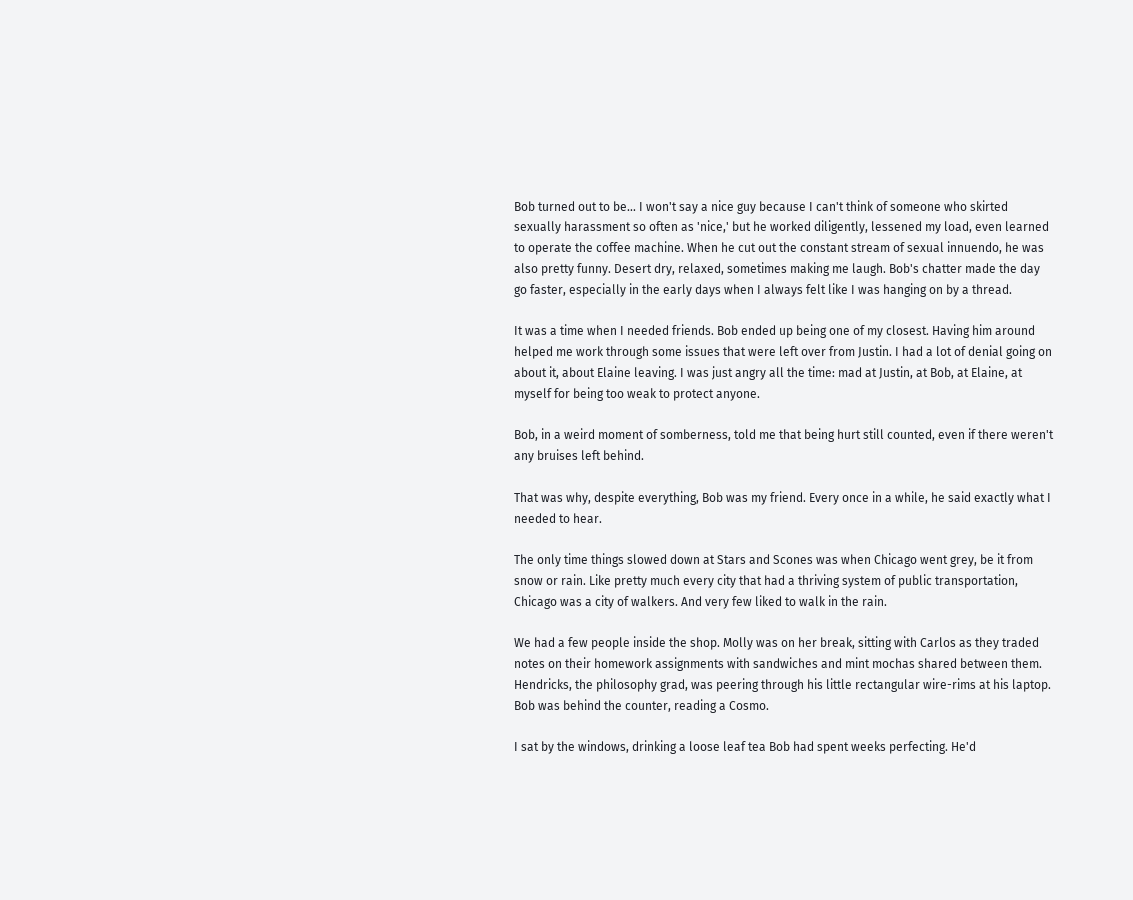Bob turned out to be... I won't say a nice guy because I can't think of someone who skirted sexually harassment so often as 'nice,' but he worked diligently, lessened my load, even learned to operate the coffee machine. When he cut out the constant stream of sexual innuendo, he was also pretty funny. Desert dry, relaxed, sometimes making me laugh. Bob's chatter made the day go faster, especially in the early days when I always felt like I was hanging on by a thread.

It was a time when I needed friends. Bob ended up being one of my closest. Having him around helped me work through some issues that were left over from Justin. I had a lot of denial going on about it, about Elaine leaving. I was just angry all the time: mad at Justin, at Bob, at Elaine, at myself for being too weak to protect anyone.

Bob, in a weird moment of somberness, told me that being hurt still counted, even if there weren't any bruises left behind.

That was why, despite everything, Bob was my friend. Every once in a while, he said exactly what I needed to hear.

The only time things slowed down at Stars and Scones was when Chicago went grey, be it from snow or rain. Like pretty much every city that had a thriving system of public transportation, Chicago was a city of walkers. And very few liked to walk in the rain.

We had a few people inside the shop. Molly was on her break, sitting with Carlos as they traded notes on their homework assignments with sandwiches and mint mochas shared between them. Hendricks, the philosophy grad, was peering through his little rectangular wire-rims at his laptop. Bob was behind the counter, reading a Cosmo.

I sat by the windows, drinking a loose leaf tea Bob had spent weeks perfecting. He'd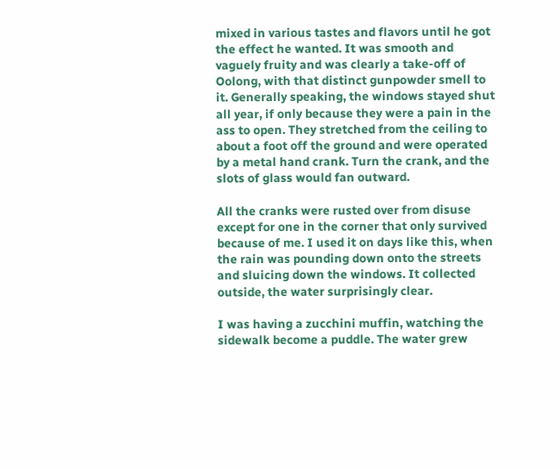mixed in various tastes and flavors until he got the effect he wanted. It was smooth and vaguely fruity and was clearly a take-off of Oolong, with that distinct gunpowder smell to it. Generally speaking, the windows stayed shut all year, if only because they were a pain in the ass to open. They stretched from the ceiling to about a foot off the ground and were operated by a metal hand crank. Turn the crank, and the slots of glass would fan outward.

All the cranks were rusted over from disuse except for one in the corner that only survived because of me. I used it on days like this, when the rain was pounding down onto the streets and sluicing down the windows. It collected outside, the water surprisingly clear.

I was having a zucchini muffin, watching the sidewalk become a puddle. The water grew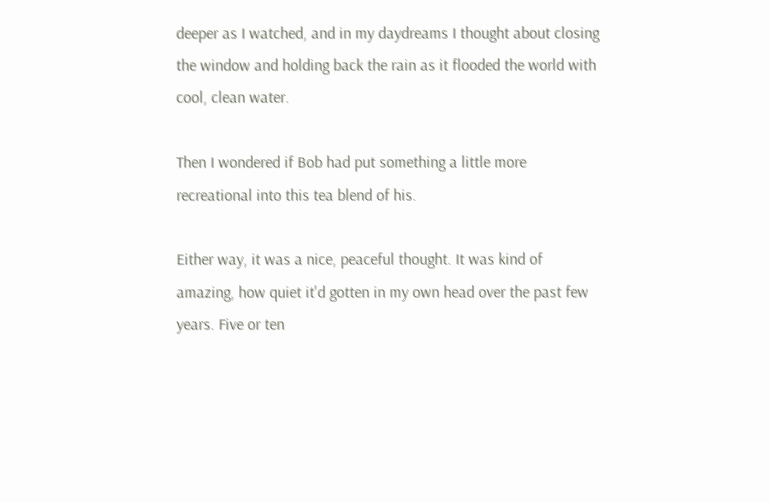deeper as I watched, and in my daydreams I thought about closing the window and holding back the rain as it flooded the world with cool, clean water.

Then I wondered if Bob had put something a little more recreational into this tea blend of his.

Either way, it was a nice, peaceful thought. It was kind of amazing, how quiet it'd gotten in my own head over the past few years. Five or ten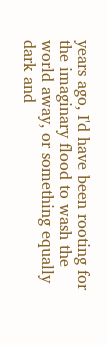years ago, I'd have been rooting for the imaginary flood to wash the world away, or something equally dark and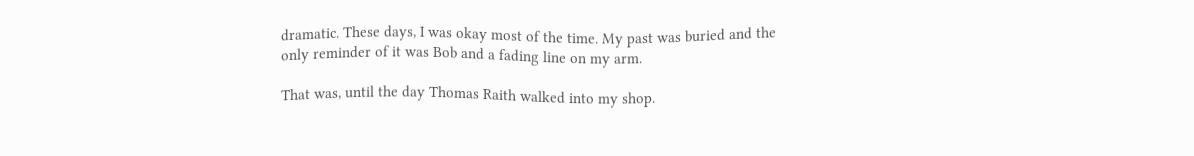dramatic. These days, I was okay most of the time. My past was buried and the only reminder of it was Bob and a fading line on my arm.

That was, until the day Thomas Raith walked into my shop.